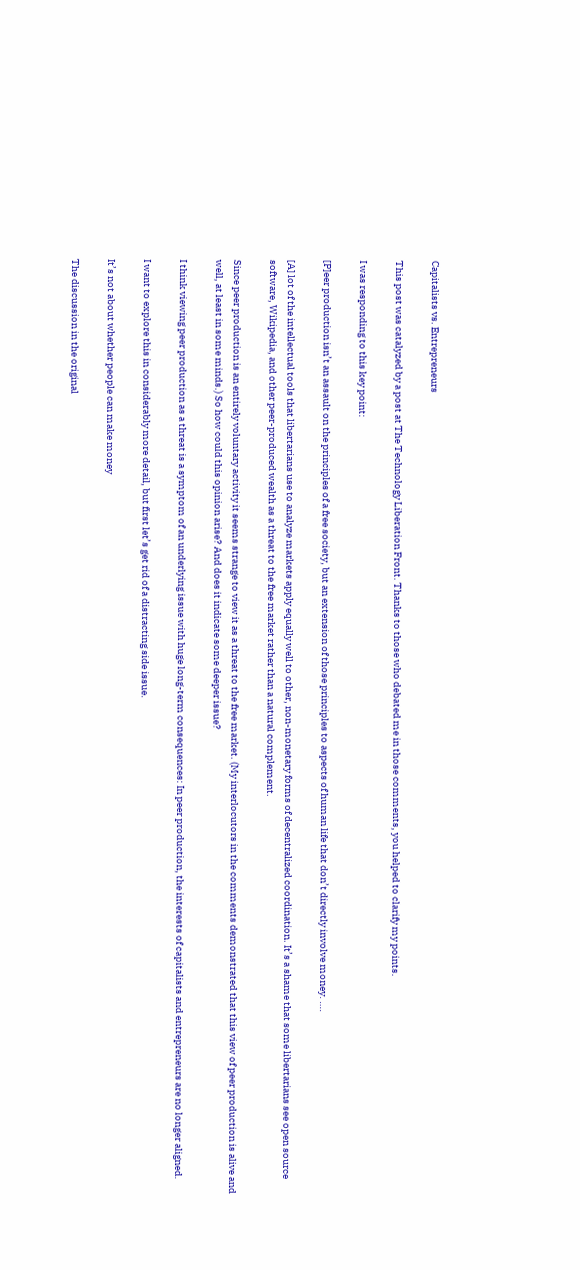Capitalists vs. Entrepreneurs

This post was catalyzed by a post at The Technology Liberation Front. Thanks to those who debated me in those comments, you helped to clarify my points.

I was responding to this key point:

[P]eer production isn’t an assault on the principles of a free society, but an extension of those principles to aspects of human life that don’t directly involve money. ….

[A] lot of the intellectual tools that libertarians use to analyze markets apply equally well to other, non-monetary forms of decentralized coordination. It’s a shame that some libertarians see open source software, Wikipedia, and other peer-produced wealth as a threat to the free market rather than a natural complement.

Since peer production is an entirely voluntary activity it seems strange to view it as a threat to the free market. (My interlocutors in the comments demonstrated that this view of peer production is alive and well, at least in some minds.) So how could this opinion arise? And does it indicate some deeper issue?

I think viewing peer production as a threat is a symptom of an underlying issue with huge long-term consequences: In peer production, the interests of capitalists and entrepreneurs are no longer aligned.

I want to explore this in considerably more detail, but first let’s get rid of a distracting side issue.

It’s not about whether people can make money

The discussion in the original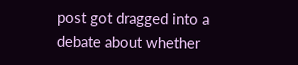post got dragged into a debate about whether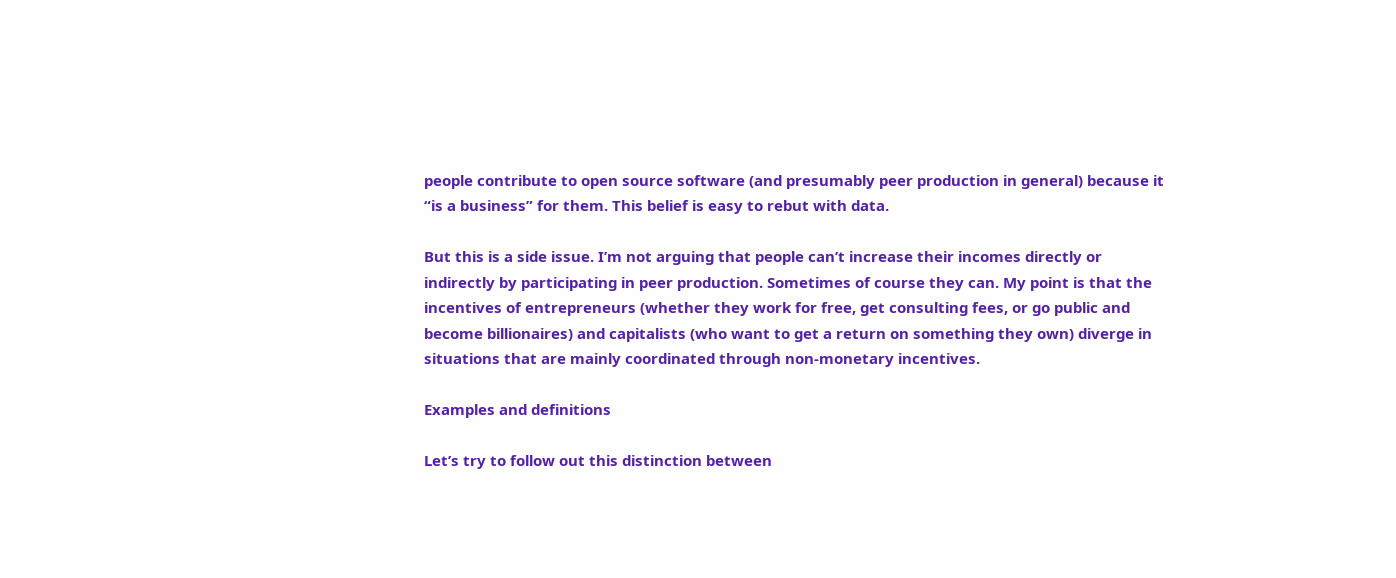people contribute to open source software (and presumably peer production in general) because it “is a business” for them. This belief is easy to rebut with data.

But this is a side issue. I’m not arguing that people can’t increase their incomes directly or indirectly by participating in peer production. Sometimes of course they can. My point is that the incentives of entrepreneurs (whether they work for free, get consulting fees, or go public and become billionaires) and capitalists (who want to get a return on something they own) diverge in situations that are mainly coordinated through non-monetary incentives.

Examples and definitions

Let’s try to follow out this distinction between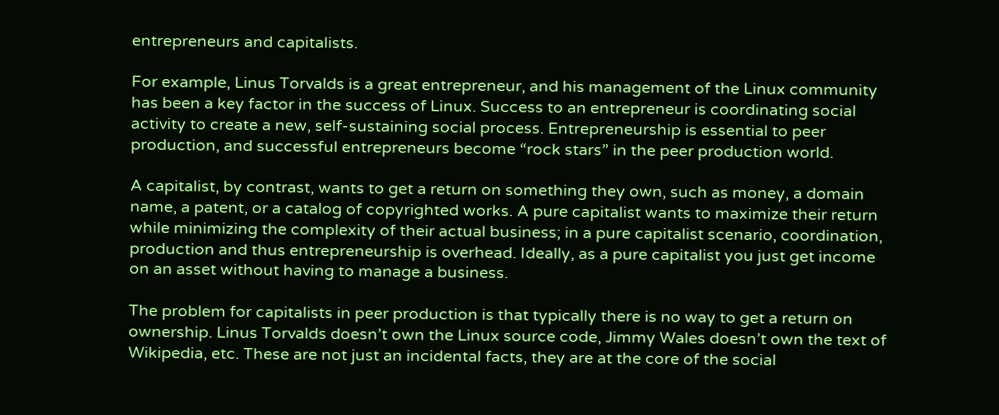entrepreneurs and capitalists.

For example, Linus Torvalds is a great entrepreneur, and his management of the Linux community has been a key factor in the success of Linux. Success to an entrepreneur is coordinating social activity to create a new, self-sustaining social process. Entrepreneurship is essential to peer production, and successful entrepreneurs become “rock stars” in the peer production world.

A capitalist, by contrast, wants to get a return on something they own, such as money, a domain name, a patent, or a catalog of copyrighted works. A pure capitalist wants to maximize their return while minimizing the complexity of their actual business; in a pure capitalist scenario, coordination, production and thus entrepreneurship is overhead. Ideally, as a pure capitalist you just get income on an asset without having to manage a business.

The problem for capitalists in peer production is that typically there is no way to get a return on ownership. Linus Torvalds doesn’t own the Linux source code, Jimmy Wales doesn’t own the text of Wikipedia, etc. These are not just an incidental facts, they are at the core of the social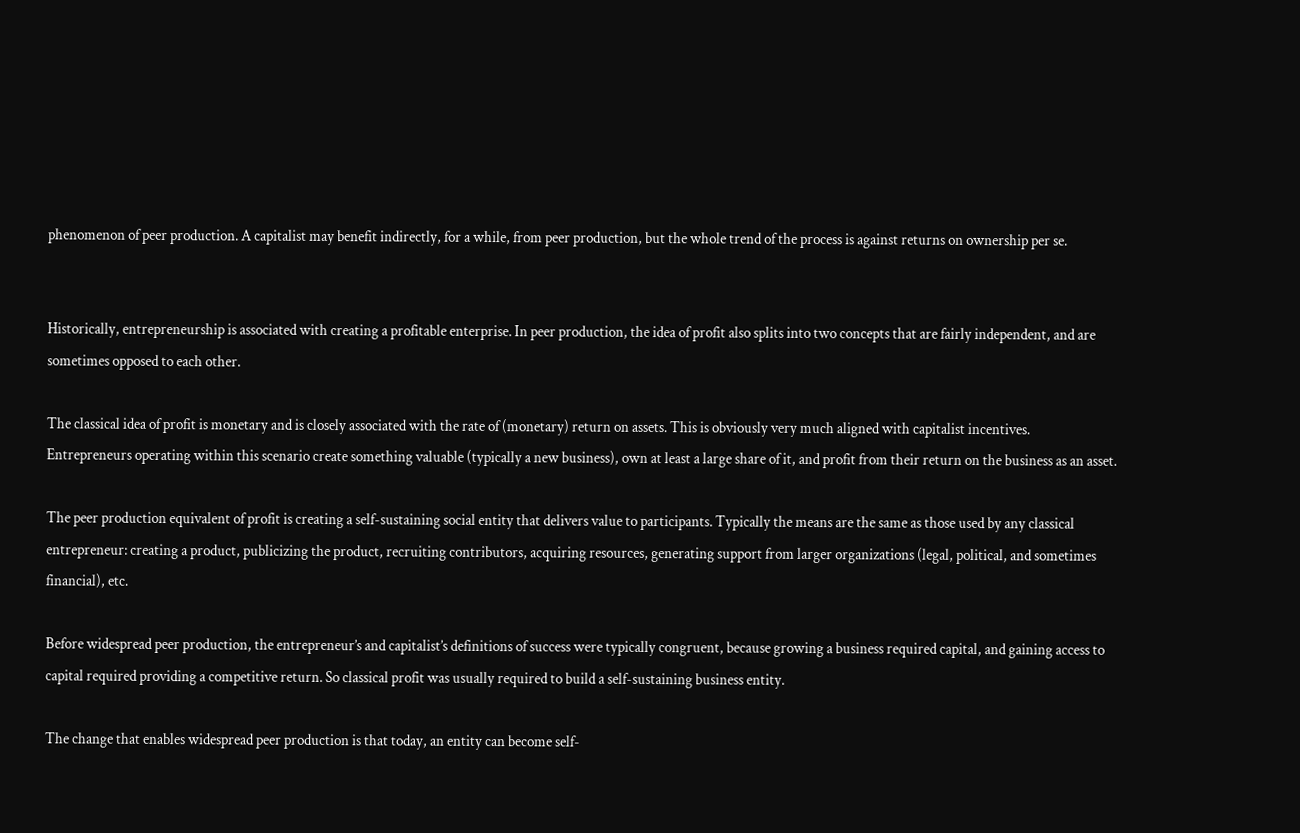phenomenon of peer production. A capitalist may benefit indirectly, for a while, from peer production, but the whole trend of the process is against returns on ownership per se.


Historically, entrepreneurship is associated with creating a profitable enterprise. In peer production, the idea of profit also splits into two concepts that are fairly independent, and are sometimes opposed to each other.

The classical idea of profit is monetary and is closely associated with the rate of (monetary) return on assets. This is obviously very much aligned with capitalist incentives. Entrepreneurs operating within this scenario create something valuable (typically a new business), own at least a large share of it, and profit from their return on the business as an asset.

The peer production equivalent of profit is creating a self-sustaining social entity that delivers value to participants. Typically the means are the same as those used by any classical entrepreneur: creating a product, publicizing the product, recruiting contributors, acquiring resources, generating support from larger organizations (legal, political, and sometimes financial), etc.

Before widespread peer production, the entrepreneur’s and capitalist’s definitions of success were typically congruent, because growing a business required capital, and gaining access to capital required providing a competitive return. So classical profit was usually required to build a self-sustaining business entity.

The change that enables widespread peer production is that today, an entity can become self-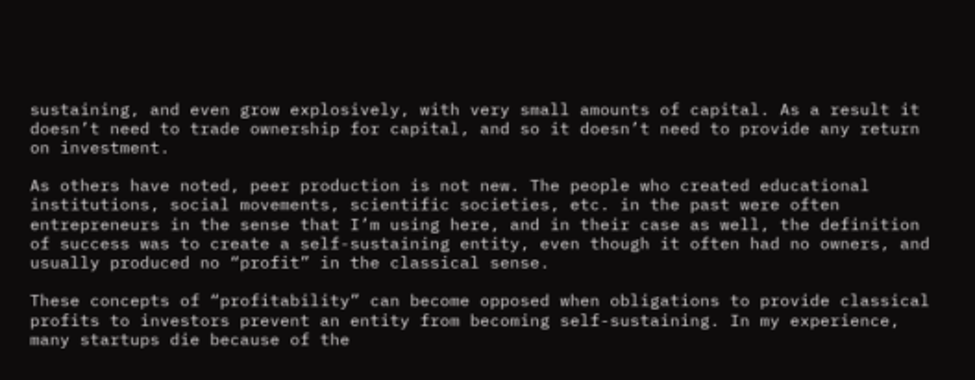sustaining, and even grow explosively, with very small amounts of capital. As a result it doesn’t need to trade ownership for capital, and so it doesn’t need to provide any return on investment.

As others have noted, peer production is not new. The people who created educational institutions, social movements, scientific societies, etc. in the past were often entrepreneurs in the sense that I’m using here, and in their case as well, the definition of success was to create a self-sustaining entity, even though it often had no owners, and usually produced no “profit” in the classical sense.

These concepts of “profitability” can become opposed when obligations to provide classical profits to investors prevent an entity from becoming self-sustaining. In my experience, many startups die because of the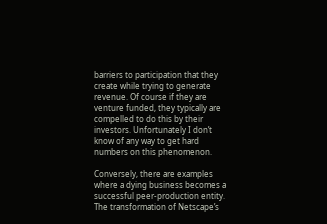barriers to participation that they create while trying to generate revenue. Of course if they are venture funded, they typically are compelled to do this by their investors. Unfortunately I don’t know of any way to get hard numbers on this phenomenon.

Conversely, there are examples where a dying business becomes a successful peer-production entity. The transformation of Netscape’s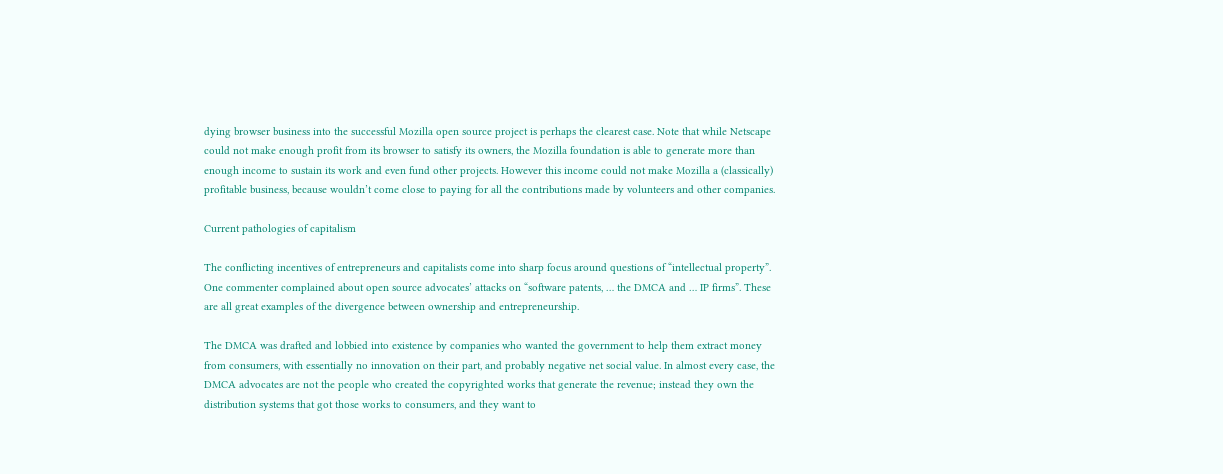dying browser business into the successful Mozilla open source project is perhaps the clearest case. Note that while Netscape could not make enough profit from its browser to satisfy its owners, the Mozilla foundation is able to generate more than enough income to sustain its work and even fund other projects. However this income could not make Mozilla a (classically) profitable business, because wouldn’t come close to paying for all the contributions made by volunteers and other companies.

Current pathologies of capitalism

The conflicting incentives of entrepreneurs and capitalists come into sharp focus around questions of “intellectual property”. One commenter complained about open source advocates’ attacks on “software patents, … the DMCA and … IP firms”. These are all great examples of the divergence between ownership and entrepreneurship.

The DMCA was drafted and lobbied into existence by companies who wanted the government to help them extract money from consumers, with essentially no innovation on their part, and probably negative net social value. In almost every case, the DMCA advocates are not the people who created the copyrighted works that generate the revenue; instead they own the distribution systems that got those works to consumers, and they want to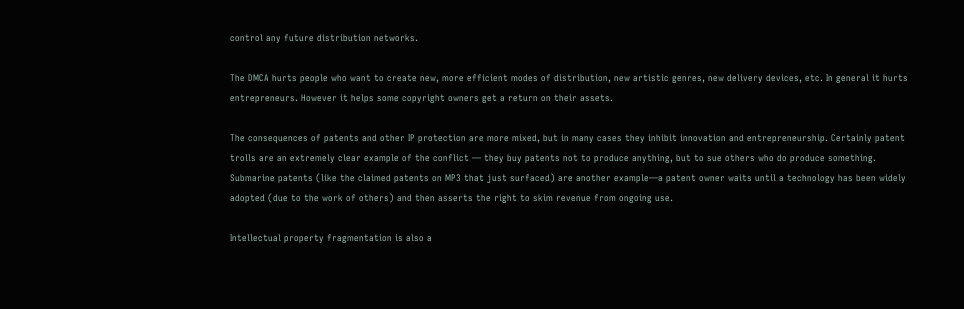control any future distribution networks.

The DMCA hurts people who want to create new, more efficient modes of distribution, new artistic genres, new delivery devices, etc. In general it hurts entrepreneurs. However it helps some copyright owners get a return on their assets.

The consequences of patents and other IP protection are more mixed, but in many cases they inhibit innovation and entrepreneurship. Certainly patent trolls are an extremely clear example of the conflict — they buy patents not to produce anything, but to sue others who do produce something. Submarine patents (like the claimed patents on MP3 that just surfaced) are another example—a patent owner waits until a technology has been widely adopted (due to the work of others) and then asserts the right to skim revenue from ongoing use.

Intellectual property fragmentation is also a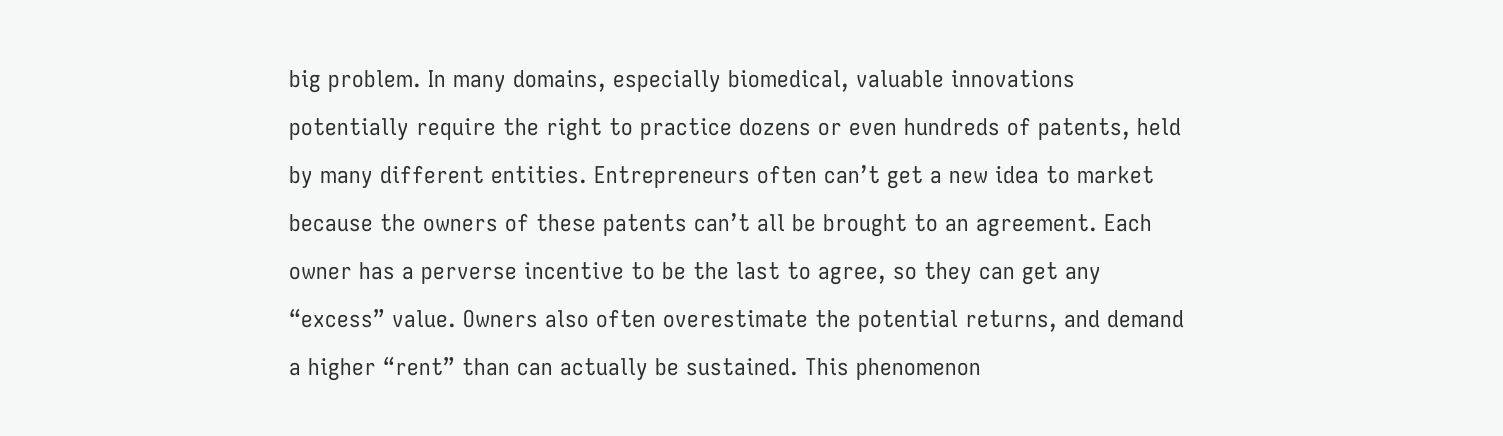big problem. In many domains, especially biomedical, valuable innovations potentially require the right to practice dozens or even hundreds of patents, held by many different entities. Entrepreneurs often can’t get a new idea to market because the owners of these patents can’t all be brought to an agreement. Each owner has a perverse incentive to be the last to agree, so they can get any “excess” value. Owners also often overestimate the potential returns, and demand a higher “rent” than can actually be sustained. This phenomenon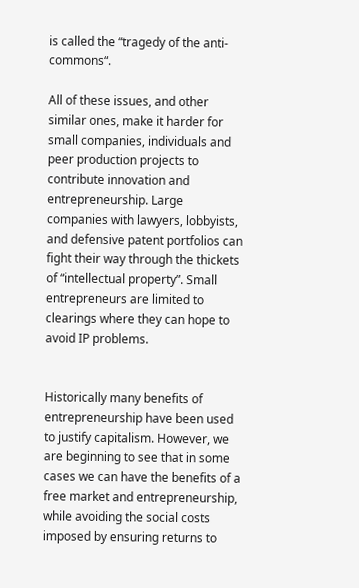is called the “tragedy of the anti-commons“.

All of these issues, and other similar ones, make it harder for small companies, individuals and peer production projects to contribute innovation and entrepreneurship. Large companies with lawyers, lobbyists, and defensive patent portfolios can fight their way through the thickets of “intellectual property”. Small entrepreneurs are limited to clearings where they can hope to avoid IP problems.


Historically many benefits of entrepreneurship have been used to justify capitalism. However, we are beginning to see that in some cases we can have the benefits of a free market and entrepreneurship, while avoiding the social costs imposed by ensuring returns to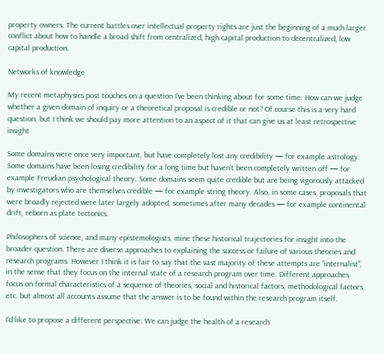property owners. The current battles over intellectual property rights are just the beginning of a much larger conflict about how to handle a broad shift from centralized, high capital production to decentralized, low capital production.

Networks of knowledge

My recent metaphysics post touches on a question I’ve been thinking about for some time: How can we judge whether a given domain of inquiry or a theoretical proposal is credible or not? Of course this is a very hard question, but I think we should pay more attention to an aspect of it that can give us at least retrospective insight.

Some domains were once very important, but have completely lost any credibility — for example astrology. Some domains have been losing credibility for a long time but haven’t been completely written off — for example Freudian psychological theory. Some domains seem quite credible but are being vigorously attacked by investigators who are themselves credible — for example string theory. Also, in some cases, proposals that were broadly rejected were later largely adopted, sometimes after many decades — for example continental drift, reborn as plate tectonics.

Philosophers of science, and many epistemologists, mine these historical trajectories for insight into the broader question. There are diverse approaches to explaining the success or failure of various theories and research programs. However I think it is fair to say that the vast majority of these attempts are “internalist”, in the sense that they focus on the internal state of a research program over time. Different approaches focus on formal characteristics of a sequence of theories, social and historical factors, methodological factors, etc. but almost all accounts assume that the answer is to be found within the research program itself.

I’d like to propose a different perspective: We can judge the health of a research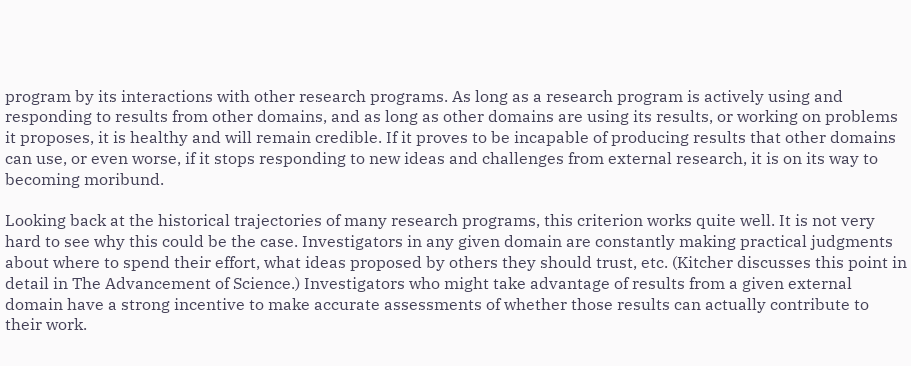program by its interactions with other research programs. As long as a research program is actively using and responding to results from other domains, and as long as other domains are using its results, or working on problems it proposes, it is healthy and will remain credible. If it proves to be incapable of producing results that other domains can use, or even worse, if it stops responding to new ideas and challenges from external research, it is on its way to becoming moribund.

Looking back at the historical trajectories of many research programs, this criterion works quite well. It is not very hard to see why this could be the case. Investigators in any given domain are constantly making practical judgments about where to spend their effort, what ideas proposed by others they should trust, etc. (Kitcher discusses this point in detail in The Advancement of Science.) Investigators who might take advantage of results from a given external domain have a strong incentive to make accurate assessments of whether those results can actually contribute to their work.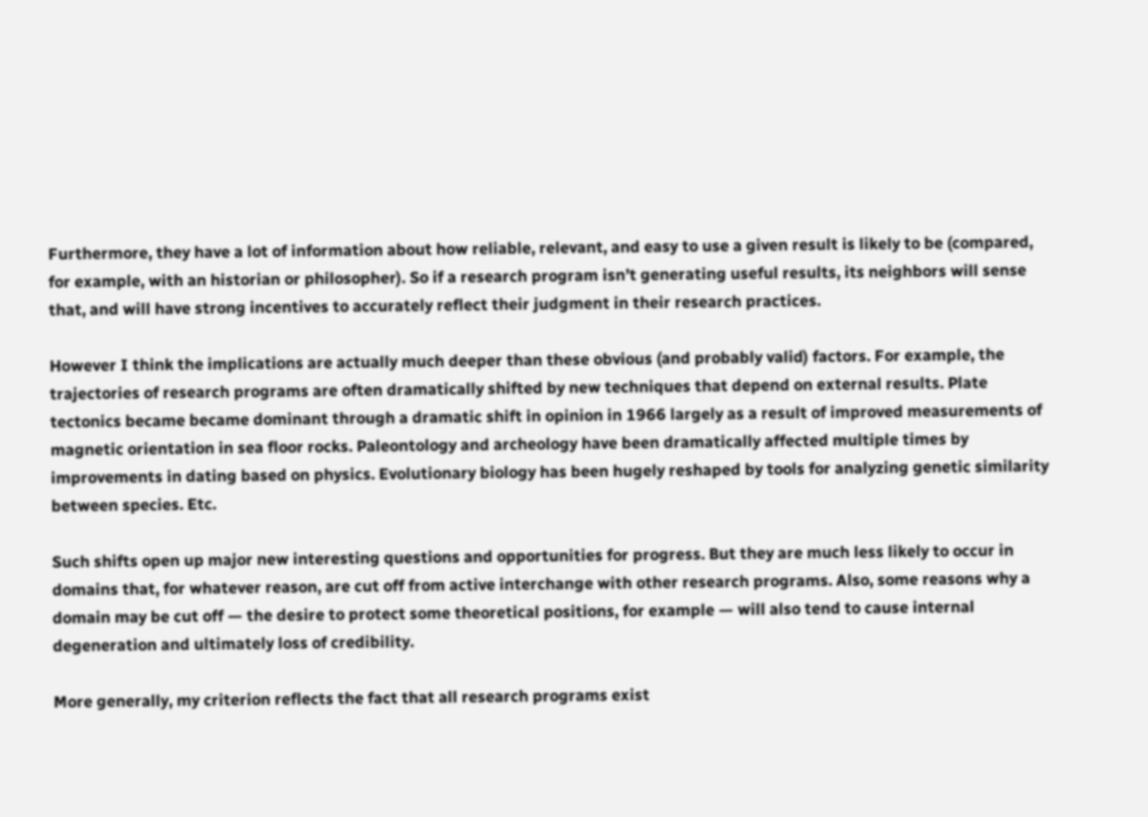Furthermore, they have a lot of information about how reliable, relevant, and easy to use a given result is likely to be (compared, for example, with an historian or philosopher). So if a research program isn’t generating useful results, its neighbors will sense that, and will have strong incentives to accurately reflect their judgment in their research practices.

However I think the implications are actually much deeper than these obvious (and probably valid) factors. For example, the trajectories of research programs are often dramatically shifted by new techniques that depend on external results. Plate tectonics became became dominant through a dramatic shift in opinion in 1966 largely as a result of improved measurements of magnetic orientation in sea floor rocks. Paleontology and archeology have been dramatically affected multiple times by improvements in dating based on physics. Evolutionary biology has been hugely reshaped by tools for analyzing genetic similarity between species. Etc.

Such shifts open up major new interesting questions and opportunities for progress. But they are much less likely to occur in domains that, for whatever reason, are cut off from active interchange with other research programs. Also, some reasons why a domain may be cut off — the desire to protect some theoretical positions, for example — will also tend to cause internal degeneration and ultimately loss of credibility.

More generally, my criterion reflects the fact that all research programs exist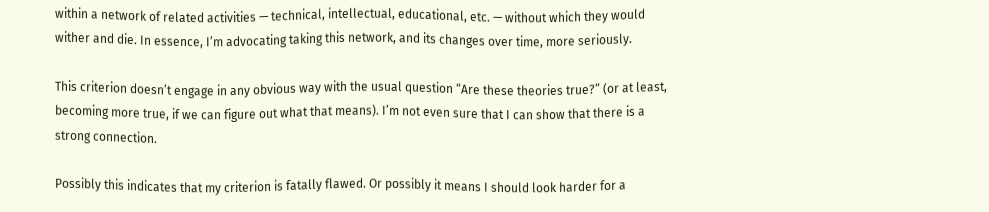within a network of related activities — technical, intellectual, educational, etc. — without which they would wither and die. In essence, I’m advocating taking this network, and its changes over time, more seriously.

This criterion doesn’t engage in any obvious way with the usual question “Are these theories true?” (or at least, becoming more true, if we can figure out what that means). I’m not even sure that I can show that there is a strong connection.

Possibly this indicates that my criterion is fatally flawed. Or possibly it means I should look harder for a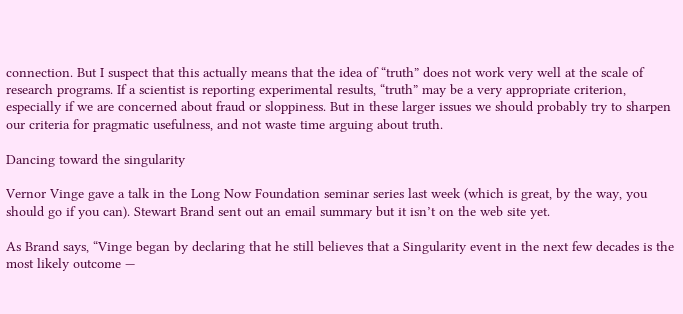connection. But I suspect that this actually means that the idea of “truth” does not work very well at the scale of research programs. If a scientist is reporting experimental results, “truth” may be a very appropriate criterion, especially if we are concerned about fraud or sloppiness. But in these larger issues we should probably try to sharpen our criteria for pragmatic usefulness, and not waste time arguing about truth.

Dancing toward the singularity

Vernor Vinge gave a talk in the Long Now Foundation seminar series last week (which is great, by the way, you should go if you can). Stewart Brand sent out an email summary but it isn’t on the web site yet.

As Brand says, “Vinge began by declaring that he still believes that a Singularity event in the next few decades is the most likely outcome —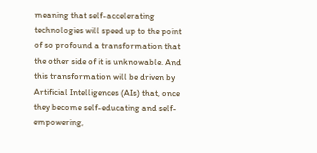meaning that self-accelerating technologies will speed up to the point of so profound a transformation that the other side of it is unknowable. And this transformation will be driven by Artificial Intelligences (AIs) that, once they become self-educating and self-empowering,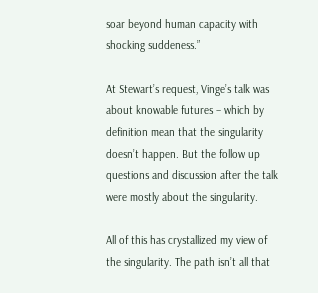soar beyond human capacity with shocking suddeness.”

At Stewart’s request, Vinge’s talk was about knowable futures – which by definition mean that the singularity doesn’t happen. But the follow up questions and discussion after the talk were mostly about the singularity.

All of this has crystallized my view of the singularity. The path isn’t all that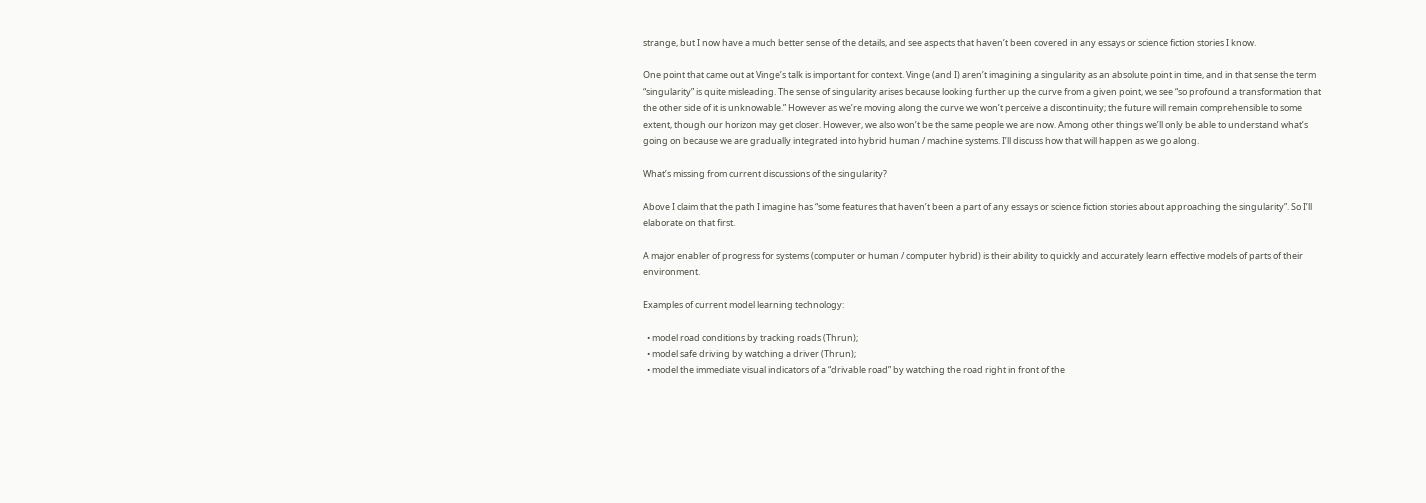strange, but I now have a much better sense of the details, and see aspects that haven’t been covered in any essays or science fiction stories I know.

One point that came out at Vinge’s talk is important for context. Vinge (and I) aren’t imagining a singularity as an absolute point in time, and in that sense the term “singularity” is quite misleading. The sense of singularity arises because looking further up the curve from a given point, we see “so profound a transformation that the other side of it is unknowable.” However as we’re moving along the curve we won’t perceive a discontinuity; the future will remain comprehensible to some extent, though our horizon may get closer. However, we also won’t be the same people we are now. Among other things we’ll only be able to understand what’s going on because we are gradually integrated into hybrid human / machine systems. I’ll discuss how that will happen as we go along.

What’s missing from current discussions of the singularity?

Above I claim that the path I imagine has “some features that haven’t been a part of any essays or science fiction stories about approaching the singularity”. So I’ll elaborate on that first.

A major enabler of progress for systems (computer or human / computer hybrid) is their ability to quickly and accurately learn effective models of parts of their environment.

Examples of current model learning technology:

  • model road conditions by tracking roads (Thrun);
  • model safe driving by watching a driver (Thrun);
  • model the immediate visual indicators of a “drivable road” by watching the road right in front of the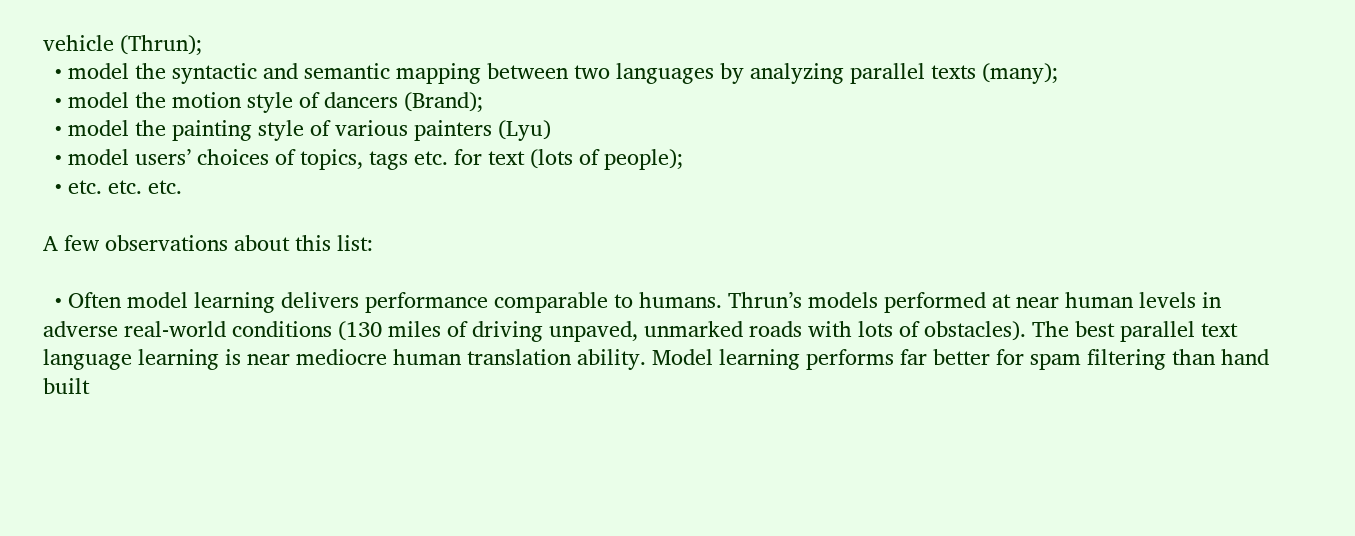vehicle (Thrun);
  • model the syntactic and semantic mapping between two languages by analyzing parallel texts (many);
  • model the motion style of dancers (Brand);
  • model the painting style of various painters (Lyu)
  • model users’ choices of topics, tags etc. for text (lots of people);
  • etc. etc. etc.

A few observations about this list:

  • Often model learning delivers performance comparable to humans. Thrun’s models performed at near human levels in adverse real-world conditions (130 miles of driving unpaved, unmarked roads with lots of obstacles). The best parallel text language learning is near mediocre human translation ability. Model learning performs far better for spam filtering than hand built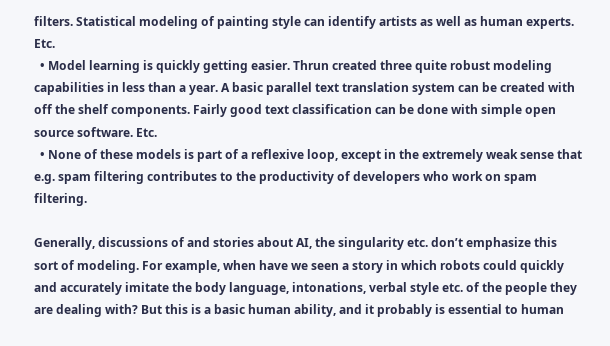filters. Statistical modeling of painting style can identify artists as well as human experts. Etc.
  • Model learning is quickly getting easier. Thrun created three quite robust modeling capabilities in less than a year. A basic parallel text translation system can be created with off the shelf components. Fairly good text classification can be done with simple open source software. Etc.
  • None of these models is part of a reflexive loop, except in the extremely weak sense that e.g. spam filtering contributes to the productivity of developers who work on spam filtering.

Generally, discussions of and stories about AI, the singularity etc. don’t emphasize this sort of modeling. For example, when have we seen a story in which robots could quickly and accurately imitate the body language, intonations, verbal style etc. of the people they are dealing with? But this is a basic human ability, and it probably is essential to human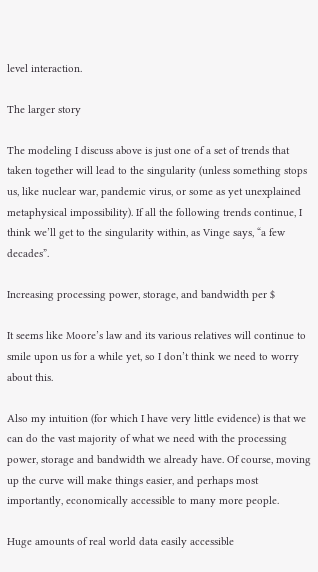level interaction.

The larger story

The modeling I discuss above is just one of a set of trends that taken together will lead to the singularity (unless something stops us, like nuclear war, pandemic virus, or some as yet unexplained metaphysical impossibility). If all the following trends continue, I think we’ll get to the singularity within, as Vinge says, “a few decades”.

Increasing processing power, storage, and bandwidth per $

It seems like Moore’s law and its various relatives will continue to smile upon us for a while yet, so I don’t think we need to worry about this.

Also my intuition (for which I have very little evidence) is that we can do the vast majority of what we need with the processing power, storage and bandwidth we already have. Of course, moving up the curve will make things easier, and perhaps most importantly, economically accessible to many more people.

Huge amounts of real world data easily accessible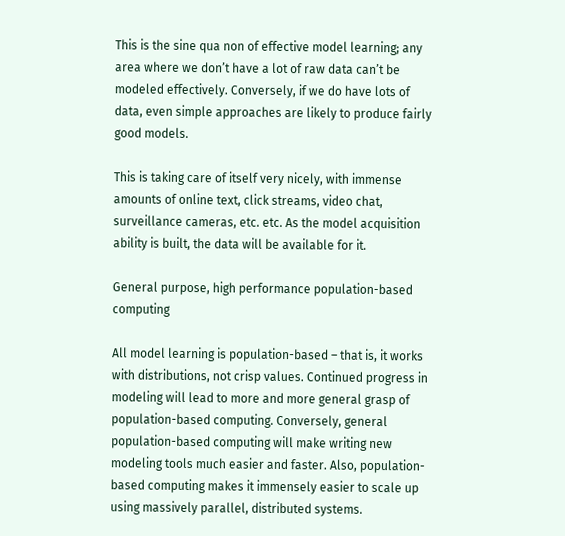This is the sine qua non of effective model learning; any area where we don’t have a lot of raw data can’t be modeled effectively. Conversely, if we do have lots of data, even simple approaches are likely to produce fairly good models.

This is taking care of itself very nicely, with immense amounts of online text, click streams, video chat, surveillance cameras, etc. etc. As the model acquisition ability is built, the data will be available for it.

General purpose, high performance population-based computing

All model learning is population-based – that is, it works with distributions, not crisp values. Continued progress in modeling will lead to more and more general grasp of population-based computing. Conversely, general population-based computing will make writing new modeling tools much easier and faster. Also, population-based computing makes it immensely easier to scale up using massively parallel, distributed systems.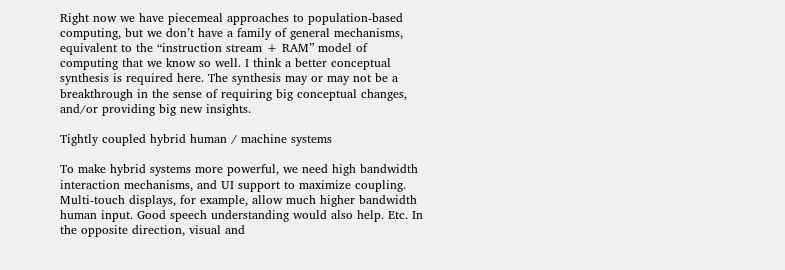Right now we have piecemeal approaches to population-based computing, but we don’t have a family of general mechanisms, equivalent to the “instruction stream + RAM” model of computing that we know so well. I think a better conceptual synthesis is required here. The synthesis may or may not be a breakthrough in the sense of requiring big conceptual changes, and/or providing big new insights.

Tightly coupled hybrid human / machine systems

To make hybrid systems more powerful, we need high bandwidth interaction mechanisms, and UI support to maximize coupling. Multi-touch displays, for example, allow much higher bandwidth human input. Good speech understanding would also help. Etc. In the opposite direction, visual and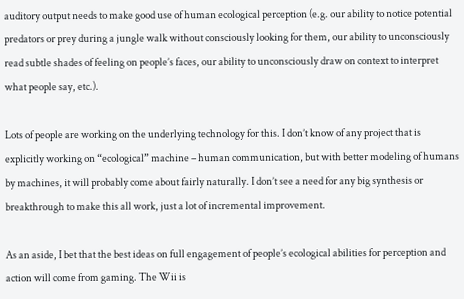auditory output needs to make good use of human ecological perception (e.g. our ability to notice potential predators or prey during a jungle walk without consciously looking for them, our ability to unconsciously read subtle shades of feeling on people’s faces, our ability to unconsciously draw on context to interpret what people say, etc.).

Lots of people are working on the underlying technology for this. I don’t know of any project that is explicitly working on “ecological” machine – human communication, but with better modeling of humans by machines, it will probably come about fairly naturally. I don’t see a need for any big synthesis or breakthrough to make this all work, just a lot of incremental improvement.

As an aside, I bet that the best ideas on full engagement of people’s ecological abilities for perception and action will come from gaming. The Wii is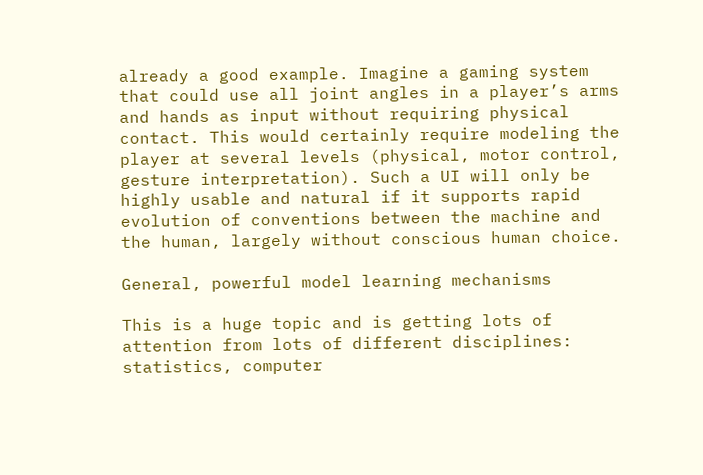already a good example. Imagine a gaming system that could use all joint angles in a player’s arms and hands as input without requiring physical contact. This would certainly require modeling the player at several levels (physical, motor control, gesture interpretation). Such a UI will only be highly usable and natural if it supports rapid evolution of conventions between the machine and the human, largely without conscious human choice.

General, powerful model learning mechanisms

This is a huge topic and is getting lots of attention from lots of different disciplines: statistics, computer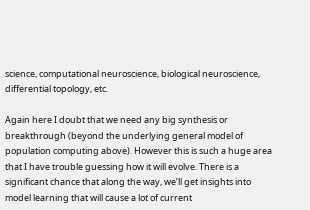science, computational neuroscience, biological neuroscience, differential topology, etc.

Again here I doubt that we need any big synthesis or breakthrough (beyond the underlying general model of population computing above). However this is such a huge area that I have trouble guessing how it will evolve. There is a significant chance that along the way, we’ll get insights into model learning that will cause a lot of current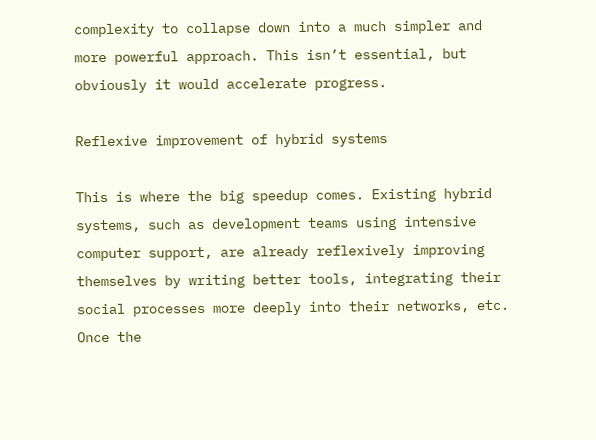complexity to collapse down into a much simpler and more powerful approach. This isn’t essential, but obviously it would accelerate progress.

Reflexive improvement of hybrid systems

This is where the big speedup comes. Existing hybrid systems, such as development teams using intensive computer support, are already reflexively improving themselves by writing better tools, integrating their social processes more deeply into their networks, etc. Once the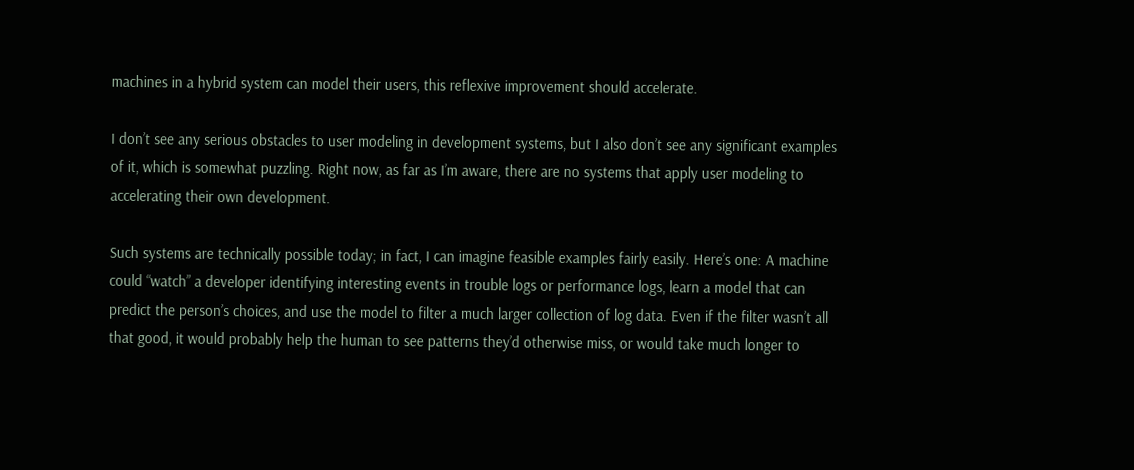machines in a hybrid system can model their users, this reflexive improvement should accelerate.

I don’t see any serious obstacles to user modeling in development systems, but I also don’t see any significant examples of it, which is somewhat puzzling. Right now, as far as I’m aware, there are no systems that apply user modeling to accelerating their own development.

Such systems are technically possible today; in fact, I can imagine feasible examples fairly easily. Here’s one: A machine could “watch” a developer identifying interesting events in trouble logs or performance logs, learn a model that can predict the person’s choices, and use the model to filter a much larger collection of log data. Even if the filter wasn’t all that good, it would probably help the human to see patterns they’d otherwise miss, or would take much longer to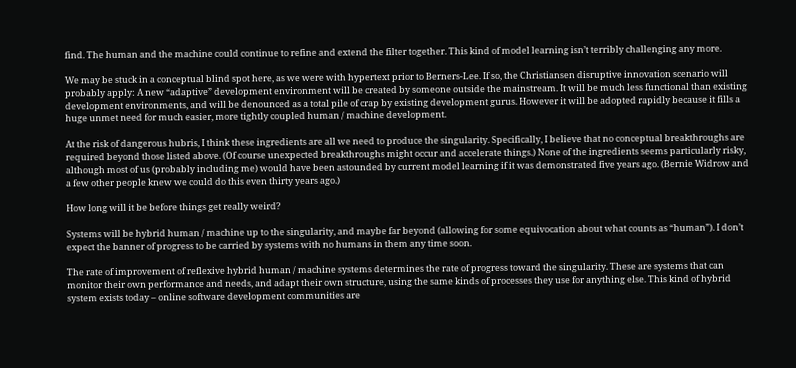find. The human and the machine could continue to refine and extend the filter together. This kind of model learning isn’t terribly challenging any more.

We may be stuck in a conceptual blind spot here, as we were with hypertext prior to Berners-Lee. If so, the Christiansen disruptive innovation scenario will probably apply: A new “adaptive” development environment will be created by someone outside the mainstream. It will be much less functional than existing development environments, and will be denounced as a total pile of crap by existing development gurus. However it will be adopted rapidly because it fills a huge unmet need for much easier, more tightly coupled human / machine development.

At the risk of dangerous hubris, I think these ingredients are all we need to produce the singularity. Specifically, I believe that no conceptual breakthroughs are required beyond those listed above. (Of course unexpected breakthroughs might occur and accelerate things.) None of the ingredients seems particularly risky, although most of us (probably including me) would have been astounded by current model learning if it was demonstrated five years ago. (Bernie Widrow and a few other people knew we could do this even thirty years ago.)

How long will it be before things get really weird?

Systems will be hybrid human / machine up to the singularity, and maybe far beyond (allowing for some equivocation about what counts as “human”). I don’t expect the banner of progress to be carried by systems with no humans in them any time soon.

The rate of improvement of reflexive hybrid human / machine systems determines the rate of progress toward the singularity. These are systems that can monitor their own performance and needs, and adapt their own structure, using the same kinds of processes they use for anything else. This kind of hybrid system exists today – online software development communities are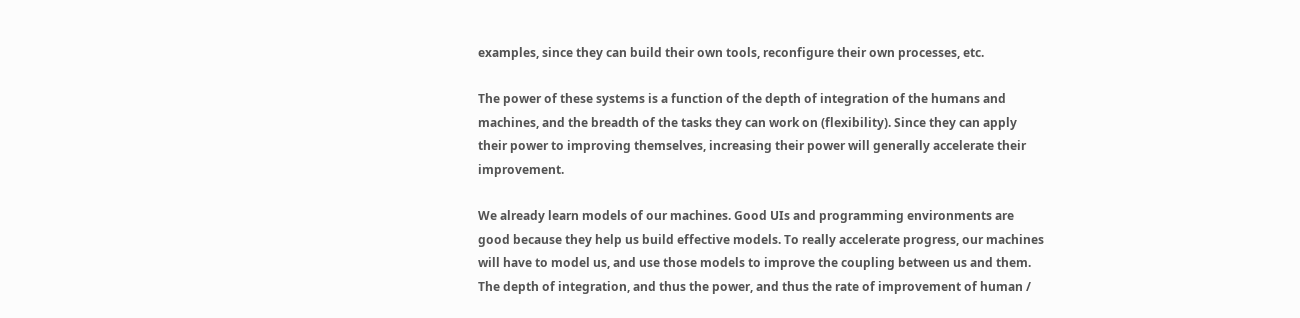examples, since they can build their own tools, reconfigure their own processes, etc.

The power of these systems is a function of the depth of integration of the humans and machines, and the breadth of the tasks they can work on (flexibility). Since they can apply their power to improving themselves, increasing their power will generally accelerate their improvement.

We already learn models of our machines. Good UIs and programming environments are good because they help us build effective models. To really accelerate progress, our machines will have to model us, and use those models to improve the coupling between us and them. The depth of integration, and thus the power, and thus the rate of improvement of human /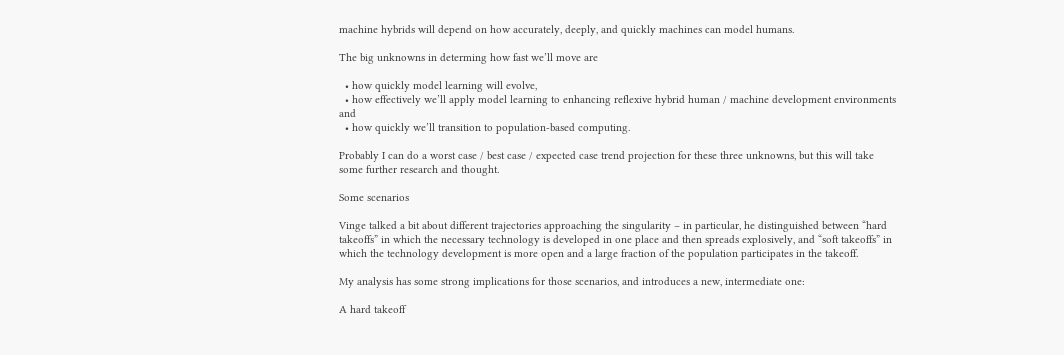machine hybrids will depend on how accurately, deeply, and quickly machines can model humans.

The big unknowns in determing how fast we’ll move are

  • how quickly model learning will evolve,
  • how effectively we’ll apply model learning to enhancing reflexive hybrid human / machine development environments and
  • how quickly we’ll transition to population-based computing.

Probably I can do a worst case / best case / expected case trend projection for these three unknowns, but this will take some further research and thought.

Some scenarios

Vinge talked a bit about different trajectories approaching the singularity – in particular, he distinguished between “hard takeoffs” in which the necessary technology is developed in one place and then spreads explosively, and “soft takeoffs” in which the technology development is more open and a large fraction of the population participates in the takeoff.

My analysis has some strong implications for those scenarios, and introduces a new, intermediate one:

A hard takeoff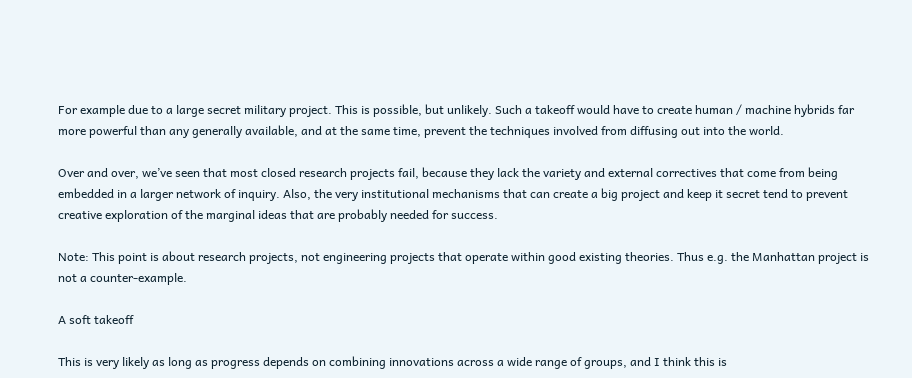For example due to a large secret military project. This is possible, but unlikely. Such a takeoff would have to create human / machine hybrids far more powerful than any generally available, and at the same time, prevent the techniques involved from diffusing out into the world.

Over and over, we’ve seen that most closed research projects fail, because they lack the variety and external correctives that come from being embedded in a larger network of inquiry. Also, the very institutional mechanisms that can create a big project and keep it secret tend to prevent creative exploration of the marginal ideas that are probably needed for success.

Note: This point is about research projects, not engineering projects that operate within good existing theories. Thus e.g. the Manhattan project is not a counter-example.

A soft takeoff

This is very likely as long as progress depends on combining innovations across a wide range of groups, and I think this is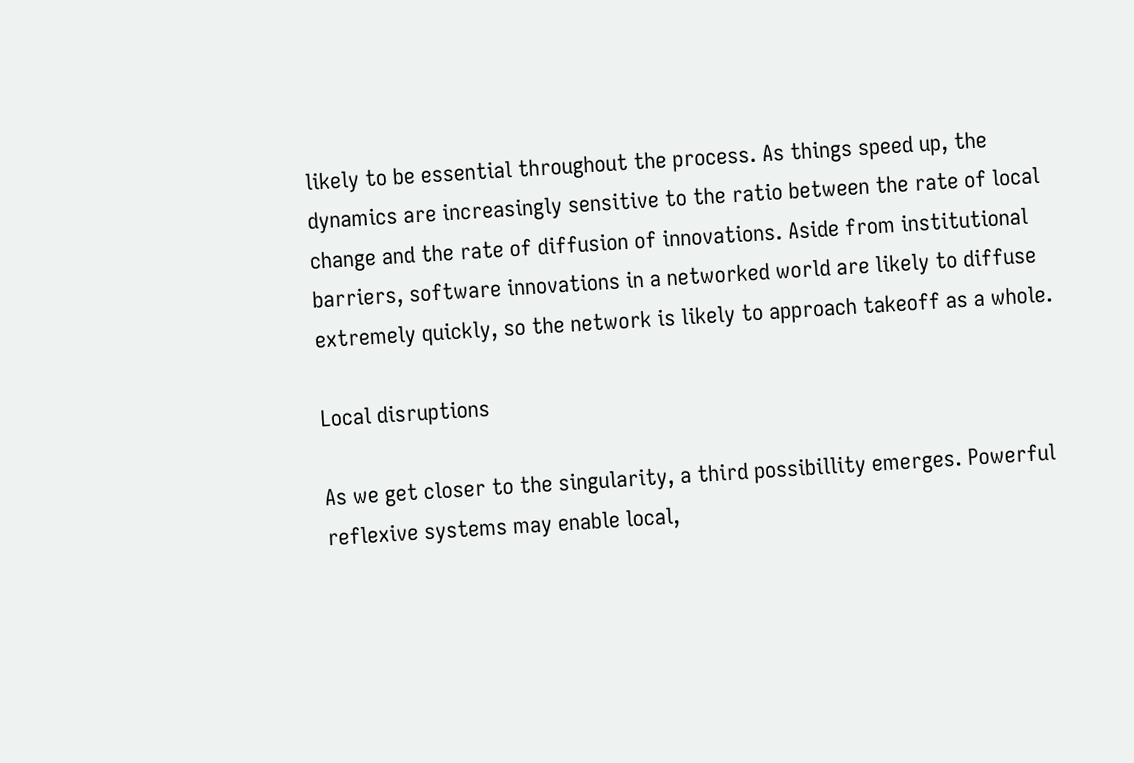likely to be essential throughout the process. As things speed up, the dynamics are increasingly sensitive to the ratio between the rate of local change and the rate of diffusion of innovations. Aside from institutional barriers, software innovations in a networked world are likely to diffuse extremely quickly, so the network is likely to approach takeoff as a whole.

Local disruptions

As we get closer to the singularity, a third possibillity emerges. Powerful reflexive systems may enable local,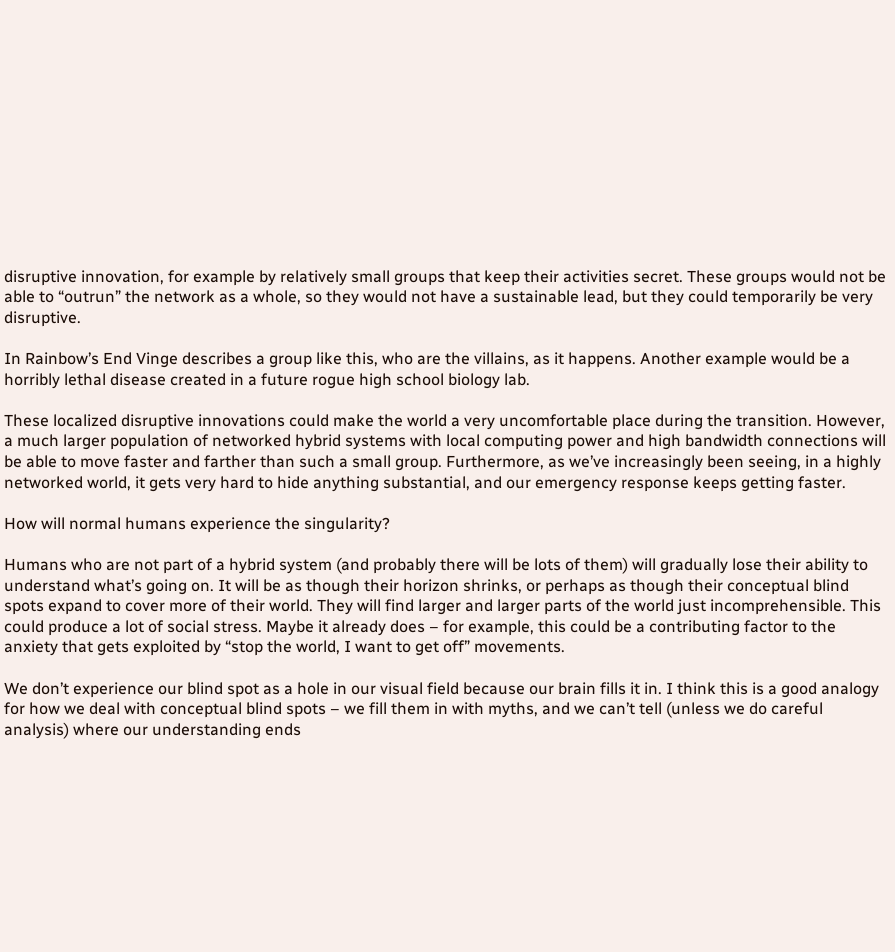disruptive innovation, for example by relatively small groups that keep their activities secret. These groups would not be able to “outrun” the network as a whole, so they would not have a sustainable lead, but they could temporarily be very disruptive.

In Rainbow’s End Vinge describes a group like this, who are the villains, as it happens. Another example would be a horribly lethal disease created in a future rogue high school biology lab.

These localized disruptive innovations could make the world a very uncomfortable place during the transition. However, a much larger population of networked hybrid systems with local computing power and high bandwidth connections will be able to move faster and farther than such a small group. Furthermore, as we’ve increasingly been seeing, in a highly networked world, it gets very hard to hide anything substantial, and our emergency response keeps getting faster.

How will normal humans experience the singularity?

Humans who are not part of a hybrid system (and probably there will be lots of them) will gradually lose their ability to understand what’s going on. It will be as though their horizon shrinks, or perhaps as though their conceptual blind spots expand to cover more of their world. They will find larger and larger parts of the world just incomprehensible. This could produce a lot of social stress. Maybe it already does – for example, this could be a contributing factor to the anxiety that gets exploited by “stop the world, I want to get off” movements.

We don’t experience our blind spot as a hole in our visual field because our brain fills it in. I think this is a good analogy for how we deal with conceptual blind spots – we fill them in with myths, and we can’t tell (unless we do careful analysis) where our understanding ends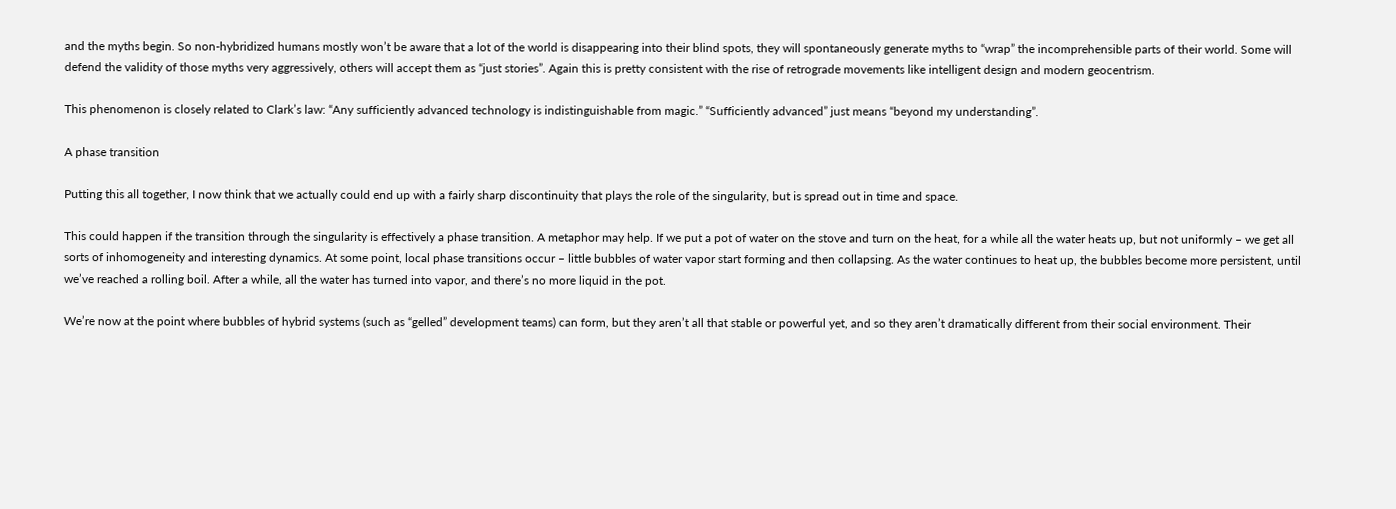and the myths begin. So non-hybridized humans mostly won’t be aware that a lot of the world is disappearing into their blind spots, they will spontaneously generate myths to “wrap” the incomprehensible parts of their world. Some will defend the validity of those myths very aggressively, others will accept them as “just stories”. Again this is pretty consistent with the rise of retrograde movements like intelligent design and modern geocentrism.

This phenomenon is closely related to Clark’s law: “Any sufficiently advanced technology is indistinguishable from magic.” “Sufficiently advanced” just means “beyond my understanding”.

A phase transition

Putting this all together, I now think that we actually could end up with a fairly sharp discontinuity that plays the role of the singularity, but is spread out in time and space.

This could happen if the transition through the singularity is effectively a phase transition. A metaphor may help. If we put a pot of water on the stove and turn on the heat, for a while all the water heats up, but not uniformly – we get all sorts of inhomogeneity and interesting dynamics. At some point, local phase transitions occur – little bubbles of water vapor start forming and then collapsing. As the water continues to heat up, the bubbles become more persistent, until we’ve reached a rolling boil. After a while, all the water has turned into vapor, and there’s no more liquid in the pot.

We’re now at the point where bubbles of hybrid systems (such as “gelled” development teams) can form, but they aren’t all that stable or powerful yet, and so they aren’t dramatically different from their social environment. Their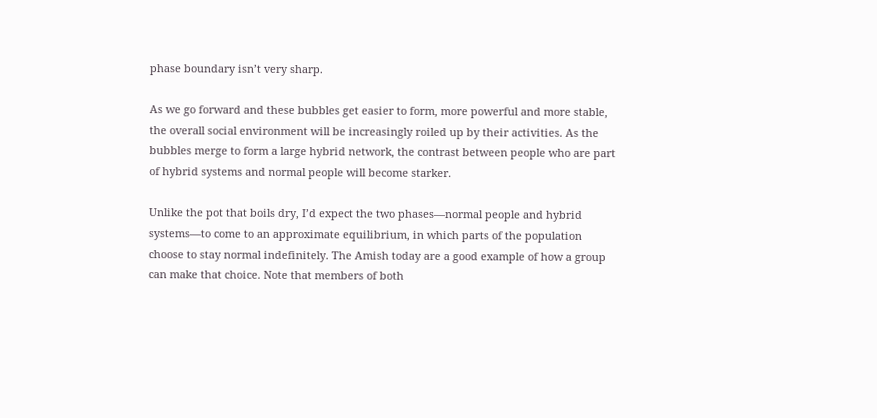phase boundary isn’t very sharp.

As we go forward and these bubbles get easier to form, more powerful and more stable, the overall social environment will be increasingly roiled up by their activities. As the bubbles merge to form a large hybrid network, the contrast between people who are part of hybrid systems and normal people will become starker.

Unlike the pot that boils dry, I’d expect the two phases—normal people and hybrid systems—to come to an approximate equilibrium, in which parts of the population choose to stay normal indefinitely. The Amish today are a good example of how a group can make that choice. Note that members of both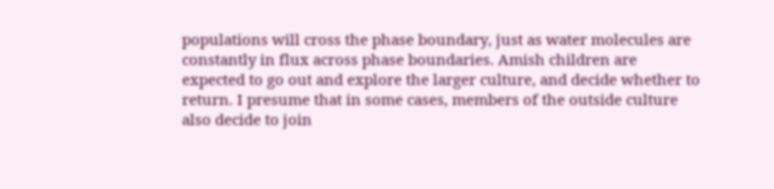populations will cross the phase boundary, just as water molecules are constantly in flux across phase boundaries. Amish children are expected to go out and explore the larger culture, and decide whether to return. I presume that in some cases, members of the outside culture also decide to join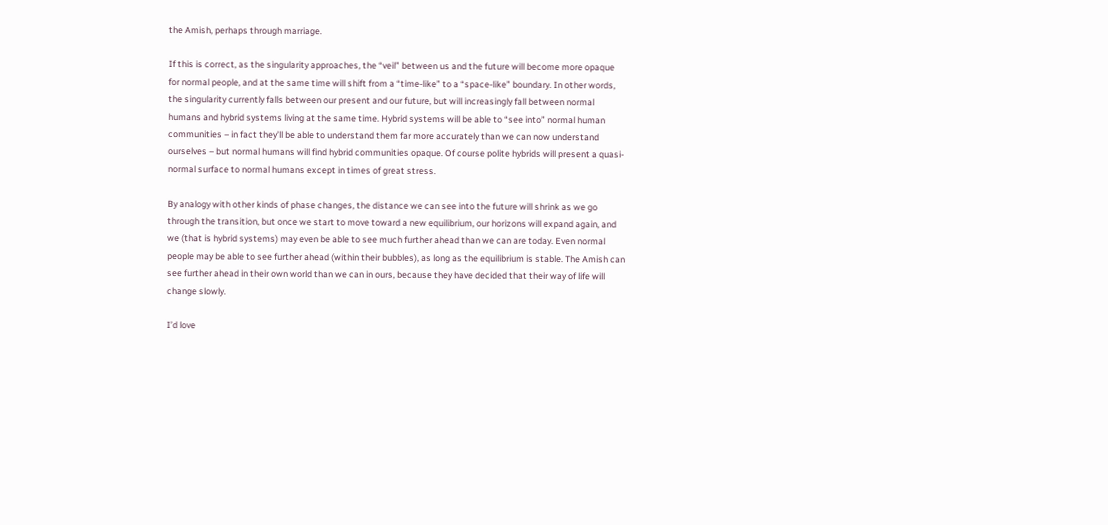the Amish, perhaps through marriage.

If this is correct, as the singularity approaches, the “veil” between us and the future will become more opaque for normal people, and at the same time will shift from a “time-like” to a “space-like” boundary. In other words, the singularity currently falls between our present and our future, but will increasingly fall between normal humans and hybrid systems living at the same time. Hybrid systems will be able to “see into” normal human communities – in fact they’ll be able to understand them far more accurately than we can now understand ourselves – but normal humans will find hybrid communities opaque. Of course polite hybrids will present a quasi-normal surface to normal humans except in times of great stress.

By analogy with other kinds of phase changes, the distance we can see into the future will shrink as we go through the transition, but once we start to move toward a new equilibrium, our horizons will expand again, and we (that is hybrid systems) may even be able to see much further ahead than we can are today. Even normal people may be able to see further ahead (within their bubbles), as long as the equilibrium is stable. The Amish can see further ahead in their own world than we can in ours, because they have decided that their way of life will change slowly.

I’d love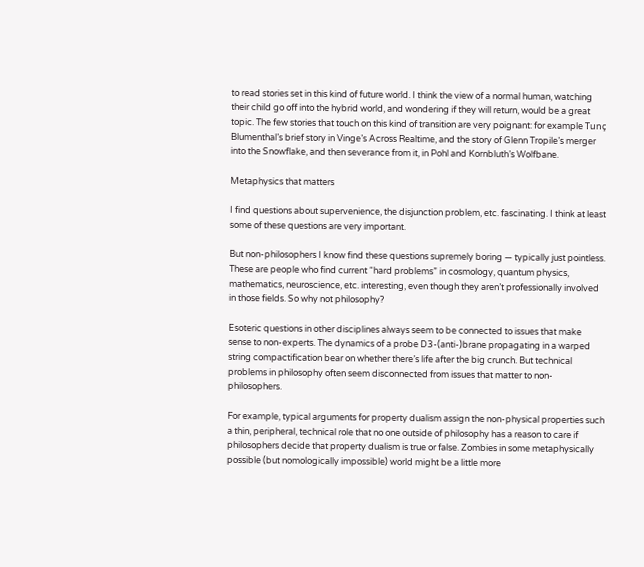to read stories set in this kind of future world. I think the view of a normal human, watching their child go off into the hybrid world, and wondering if they will return, would be a great topic. The few stories that touch on this kind of transition are very poignant: for example Tunç Blumenthal’s brief story in Vinge’s Across Realtime, and the story of Glenn Tropile’s merger into the Snowflake, and then severance from it, in Pohl and Kornbluth’s Wolfbane.

Metaphysics that matters

I find questions about supervenience, the disjunction problem, etc. fascinating. I think at least some of these questions are very important.

But non-philosophers I know find these questions supremely boring — typically just pointless. These are people who find current “hard problems” in cosmology, quantum physics, mathematics, neuroscience, etc. interesting, even though they aren’t professionally involved in those fields. So why not philosophy?

Esoteric questions in other disciplines always seem to be connected to issues that make sense to non-experts. The dynamics of a probe D3-(anti-)brane propagating in a warped string compactification bear on whether there’s life after the big crunch. But technical problems in philosophy often seem disconnected from issues that matter to non-philosophers.

For example, typical arguments for property dualism assign the non-physical properties such a thin, peripheral, technical role that no one outside of philosophy has a reason to care if philosophers decide that property dualism is true or false. Zombies in some metaphysically possible (but nomologically impossible) world might be a little more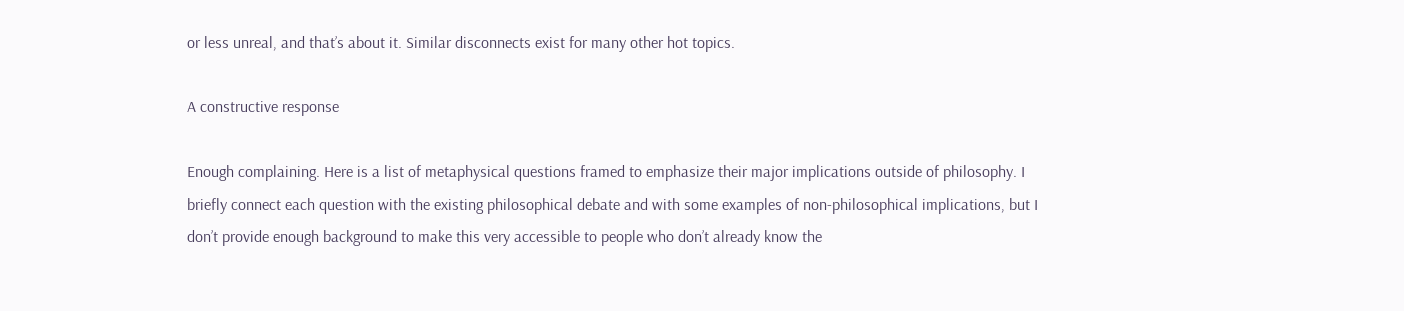or less unreal, and that’s about it. Similar disconnects exist for many other hot topics.

A constructive response

Enough complaining. Here is a list of metaphysical questions framed to emphasize their major implications outside of philosophy. I briefly connect each question with the existing philosophical debate and with some examples of non-philosophical implications, but I don’t provide enough background to make this very accessible to people who don’t already know the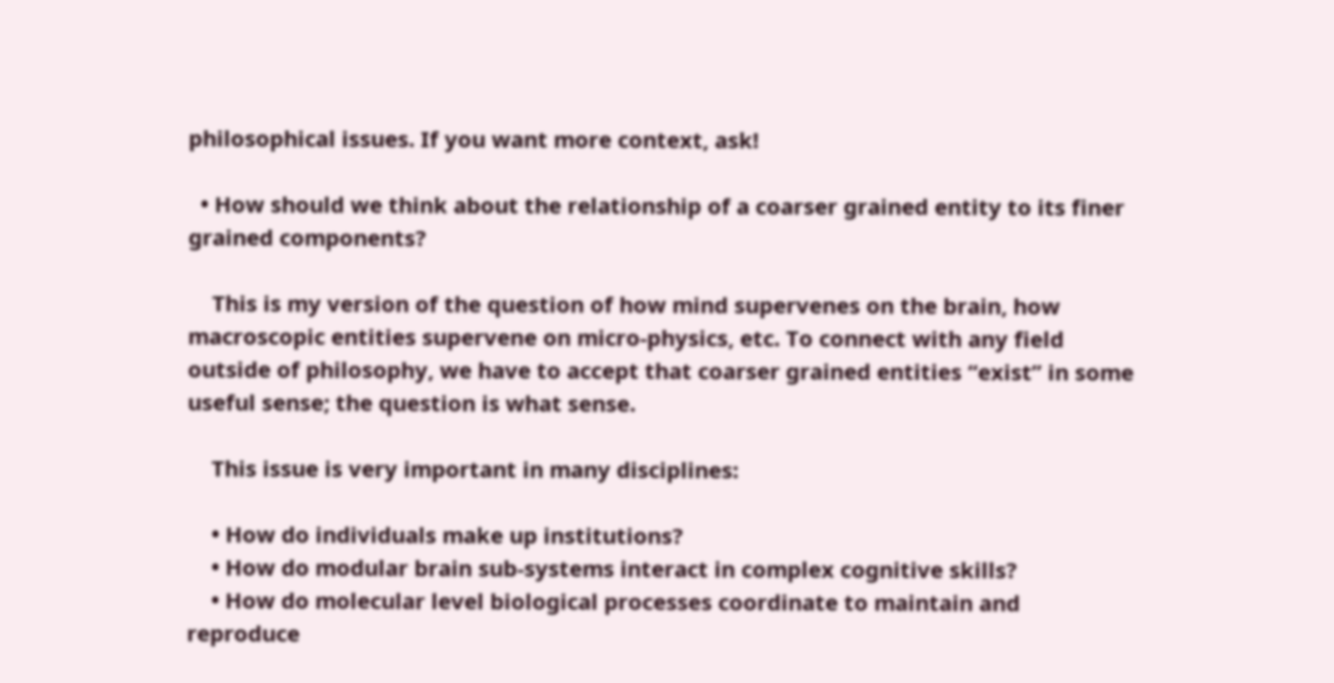philosophical issues. If you want more context, ask!

  • How should we think about the relationship of a coarser grained entity to its finer grained components?

    This is my version of the question of how mind supervenes on the brain, how macroscopic entities supervene on micro-physics, etc. To connect with any field outside of philosophy, we have to accept that coarser grained entities “exist” in some useful sense; the question is what sense.

    This issue is very important in many disciplines:

    • How do individuals make up institutions?
    • How do modular brain sub-systems interact in complex cognitive skills?
    • How do molecular level biological processes coordinate to maintain and reproduce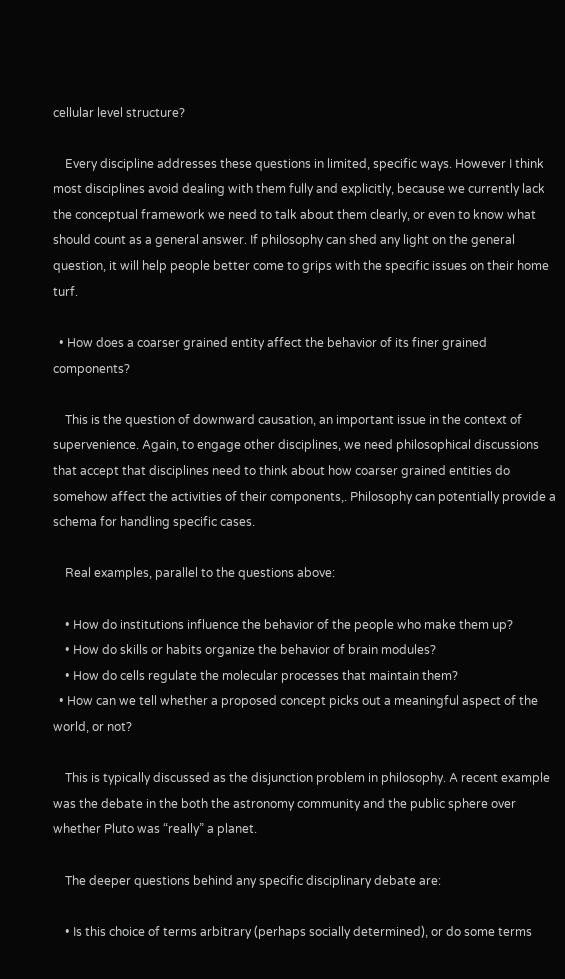cellular level structure?

    Every discipline addresses these questions in limited, specific ways. However I think most disciplines avoid dealing with them fully and explicitly, because we currently lack the conceptual framework we need to talk about them clearly, or even to know what should count as a general answer. If philosophy can shed any light on the general question, it will help people better come to grips with the specific issues on their home turf.

  • How does a coarser grained entity affect the behavior of its finer grained components?

    This is the question of downward causation, an important issue in the context of supervenience. Again, to engage other disciplines, we need philosophical discussions that accept that disciplines need to think about how coarser grained entities do somehow affect the activities of their components,. Philosophy can potentially provide a schema for handling specific cases.

    Real examples, parallel to the questions above:

    • How do institutions influence the behavior of the people who make them up?
    • How do skills or habits organize the behavior of brain modules?
    • How do cells regulate the molecular processes that maintain them?
  • How can we tell whether a proposed concept picks out a meaningful aspect of the world, or not?

    This is typically discussed as the disjunction problem in philosophy. A recent example was the debate in the both the astronomy community and the public sphere over whether Pluto was “really” a planet.

    The deeper questions behind any specific disciplinary debate are:

    • Is this choice of terms arbitrary (perhaps socially determined), or do some terms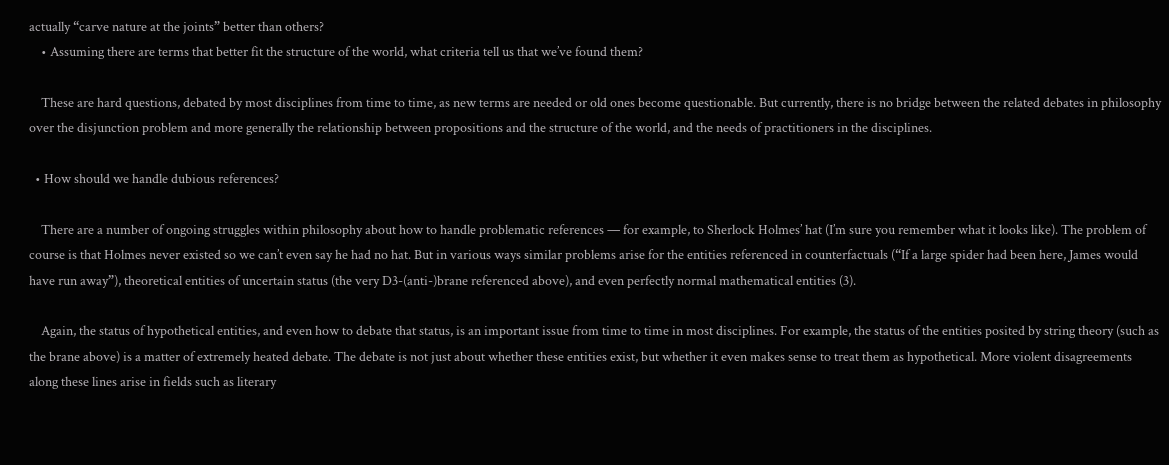actually “carve nature at the joints” better than others?
    • Assuming there are terms that better fit the structure of the world, what criteria tell us that we’ve found them?

    These are hard questions, debated by most disciplines from time to time, as new terms are needed or old ones become questionable. But currently, there is no bridge between the related debates in philosophy over the disjunction problem and more generally the relationship between propositions and the structure of the world, and the needs of practitioners in the disciplines.

  • How should we handle dubious references?

    There are a number of ongoing struggles within philosophy about how to handle problematic references — for example, to Sherlock Holmes’ hat (I’m sure you remember what it looks like). The problem of course is that Holmes never existed so we can’t even say he had no hat. But in various ways similar problems arise for the entities referenced in counterfactuals (“If a large spider had been here, James would have run away”), theoretical entities of uncertain status (the very D3-(anti-)brane referenced above), and even perfectly normal mathematical entities (3).

    Again, the status of hypothetical entities, and even how to debate that status, is an important issue from time to time in most disciplines. For example, the status of the entities posited by string theory (such as the brane above) is a matter of extremely heated debate. The debate is not just about whether these entities exist, but whether it even makes sense to treat them as hypothetical. More violent disagreements along these lines arise in fields such as literary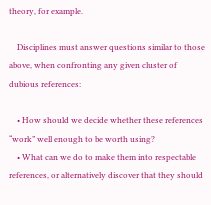theory, for example.

    Disciplines must answer questions similar to those above, when confronting any given cluster of dubious references:

    • How should we decide whether these references “work” well enough to be worth using?
    • What can we do to make them into respectable references, or alternatively discover that they should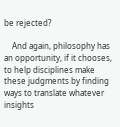be rejected?

    And again, philosophy has an opportunity, if it chooses, to help disciplines make these judgments by finding ways to translate whatever insights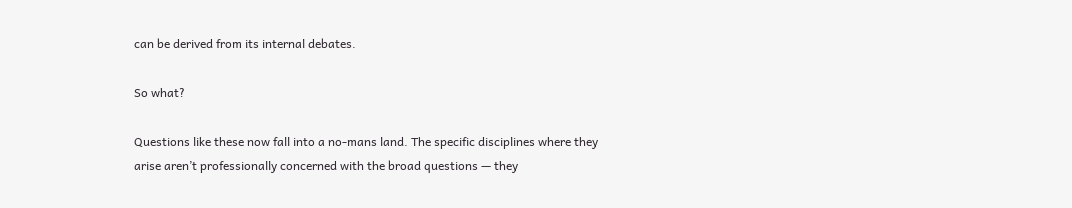can be derived from its internal debates.

So what?

Questions like these now fall into a no-mans land. The specific disciplines where they arise aren’t professionally concerned with the broad questions — they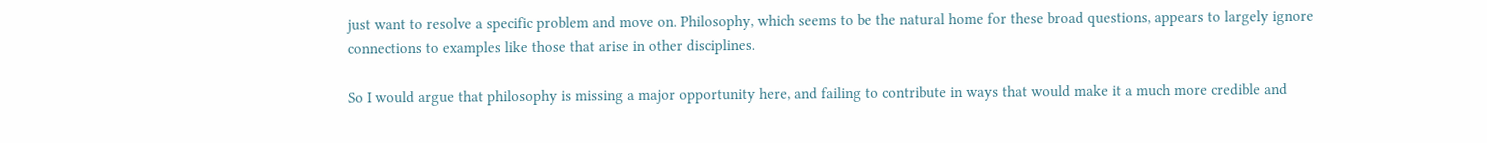just want to resolve a specific problem and move on. Philosophy, which seems to be the natural home for these broad questions, appears to largely ignore connections to examples like those that arise in other disciplines.

So I would argue that philosophy is missing a major opportunity here, and failing to contribute in ways that would make it a much more credible and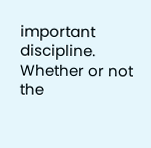important discipline. Whether or not the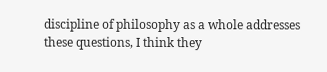discipline of philosophy as a whole addresses these questions, I think they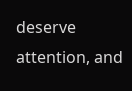deserve attention, and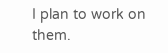I plan to work on them.